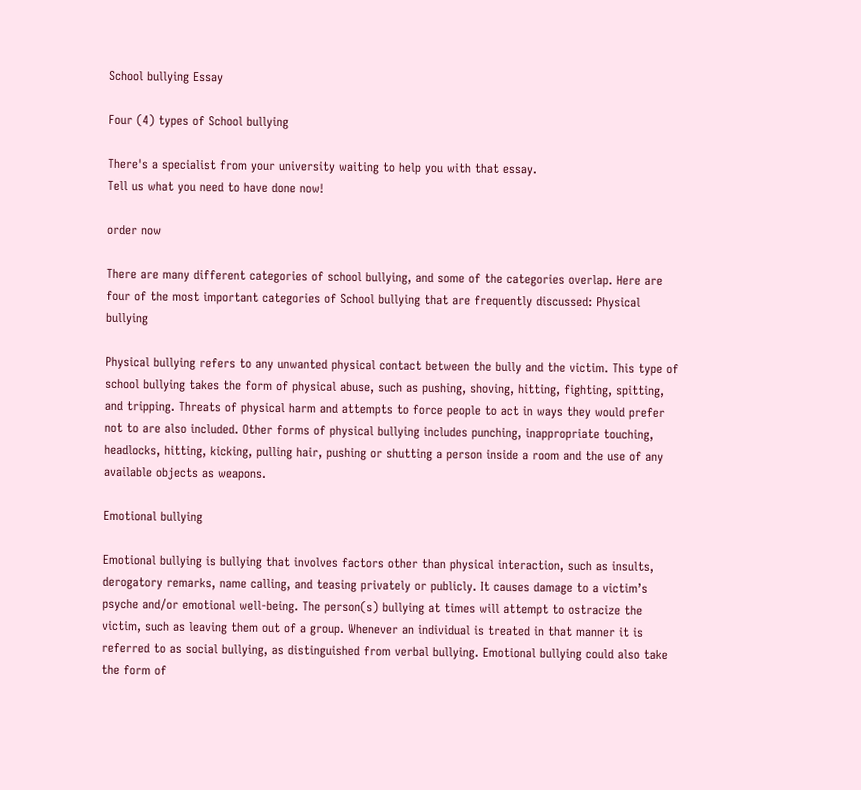School bullying Essay

Four (4) types of School bullying

There's a specialist from your university waiting to help you with that essay.
Tell us what you need to have done now!

order now

There are many different categories of school bullying, and some of the categories overlap. Here are four of the most important categories of School bullying that are frequently discussed: Physical bullying

Physical bullying refers to any unwanted physical contact between the bully and the victim. This type of school bullying takes the form of physical abuse, such as pushing, shoving, hitting, fighting, spitting, and tripping. Threats of physical harm and attempts to force people to act in ways they would prefer not to are also included. Other forms of physical bullying includes punching, inappropriate touching, headlocks, hitting, kicking, pulling hair, pushing or shutting a person inside a room and the use of any available objects as weapons.

Emotional bullying

Emotional bullying is bullying that involves factors other than physical interaction, such as insults, derogatory remarks, name calling, and teasing privately or publicly. It causes damage to a victim’s psyche and/or emotional well-being. The person(s) bullying at times will attempt to ostracize the victim, such as leaving them out of a group. Whenever an individual is treated in that manner it is referred to as social bullying, as distinguished from verbal bullying. Emotional bullying could also take the form of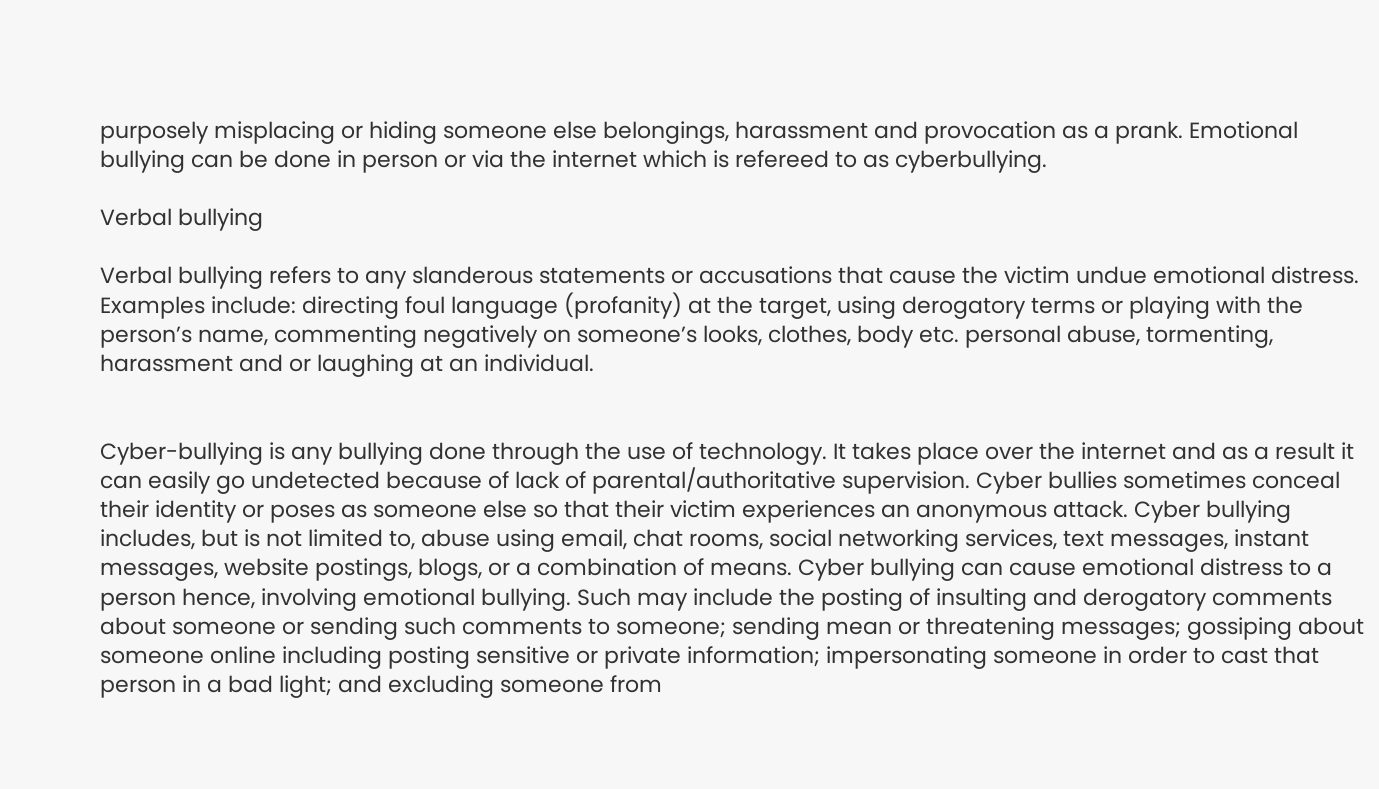purposely misplacing or hiding someone else belongings, harassment and provocation as a prank. Emotional bullying can be done in person or via the internet which is refereed to as cyberbullying.

Verbal bullying

Verbal bullying refers to any slanderous statements or accusations that cause the victim undue emotional distress. Examples include: directing foul language (profanity) at the target, using derogatory terms or playing with the person’s name, commenting negatively on someone’s looks, clothes, body etc. personal abuse, tormenting, harassment and or laughing at an individual.


Cyber-bullying is any bullying done through the use of technology. It takes place over the internet and as a result it can easily go undetected because of lack of parental/authoritative supervision. Cyber bullies sometimes conceal their identity or poses as someone else so that their victim experiences an anonymous attack. Cyber bullying includes, but is not limited to, abuse using email, chat rooms, social networking services, text messages, instant messages, website postings, blogs, or a combination of means. Cyber bullying can cause emotional distress to a person hence, involving emotional bullying. Such may include the posting of insulting and derogatory comments about someone or sending such comments to someone; sending mean or threatening messages; gossiping about someone online including posting sensitive or private information; impersonating someone in order to cast that person in a bad light; and excluding someone from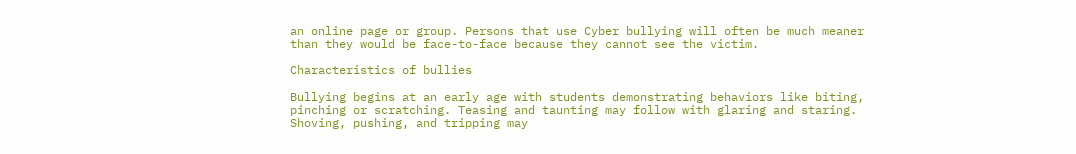an online page or group. Persons that use Cyber bullying will often be much meaner than they would be face-to-face because they cannot see the victim.

Characteristics of bullies

Bullying begins at an early age with students demonstrating behaviors like biting, pinching or scratching. Teasing and taunting may follow with glaring and staring. Shoving, pushing, and tripping may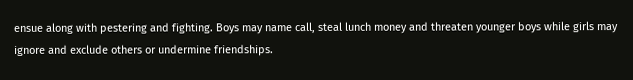ensue along with pestering and fighting. Boys may name call, steal lunch money and threaten younger boys while girls may ignore and exclude others or undermine friendships.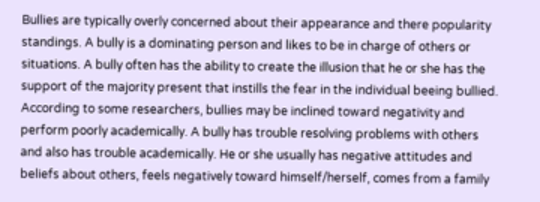Bullies are typically overly concerned about their appearance and there popularity standings. A bully is a dominating person and likes to be in charge of others or situations. A bully often has the ability to create the illusion that he or she has the support of the majority present that instills the fear in the individual beeing bullied. According to some researchers, bullies may be inclined toward negativity and perform poorly academically. A bully has trouble resolving problems with others and also has trouble academically. He or she usually has negative attitudes and beliefs about others, feels negatively toward himself/herself, comes from a family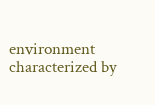environment characterized by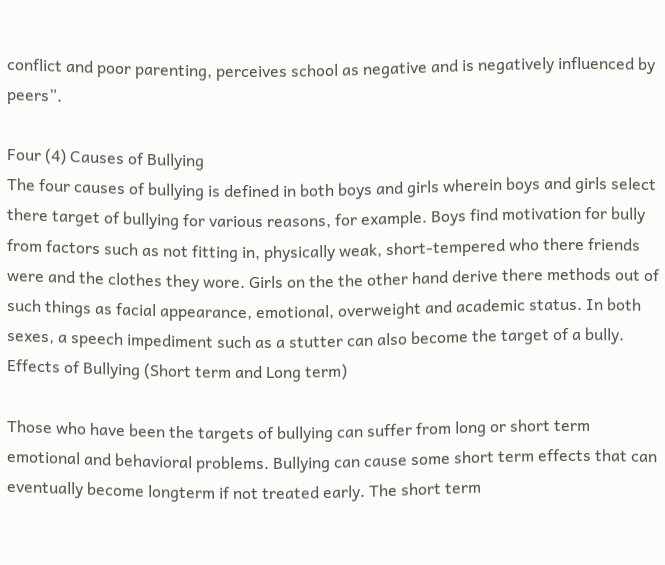conflict and poor parenting, perceives school as negative and is negatively influenced by peers”.

Four (4) Causes of Bullying
The four causes of bullying is defined in both boys and girls wherein boys and girls select there target of bullying for various reasons, for example. Boys find motivation for bully from factors such as not fitting in, physically weak, short-tempered who there friends were and the clothes they wore. Girls on the the other hand derive there methods out of such things as facial appearance, emotional, overweight and academic status. In both sexes, a speech impediment such as a stutter can also become the target of a bully. Effects of Bullying (Short term and Long term)

Those who have been the targets of bullying can suffer from long or short term emotional and behavioral problems. Bullying can cause some short term effects that can eventually become longterm if not treated early. The short term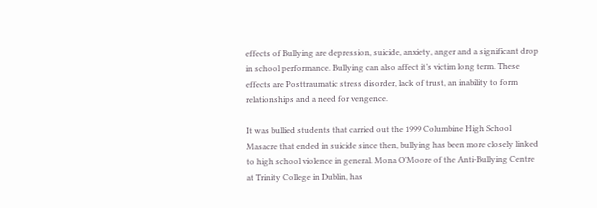effects of Bullying are depression, suicide, anxiety, anger and a significant drop in school performance. Bullying can also affect it’s victim long term. These effects are Posttraumatic stress disorder, lack of trust, an inability to form relationships and a need for vengence.

It was bullied students that carried out the 1999 Columbine High School Masacre that ended in suicide since then, bullying has been more closely linked to high school violence in general. Mona O’Moore of the Anti-Bullying Centre at Trinity College in Dublin, has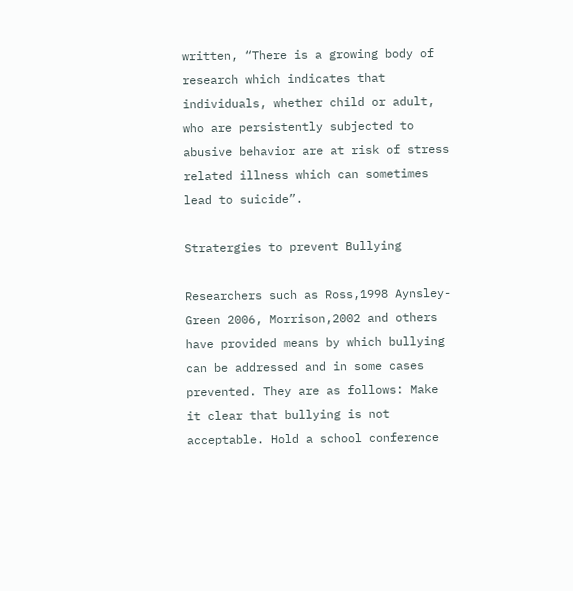written, “There is a growing body of research which indicates that individuals, whether child or adult, who are persistently subjected to abusive behavior are at risk of stress related illness which can sometimes lead to suicide”.

Stratergies to prevent Bullying

Researchers such as Ross,1998 Aynsley-Green 2006, Morrison,2002 and others have provided means by which bullying can be addressed and in some cases prevented. They are as follows: Make it clear that bullying is not acceptable. Hold a school conference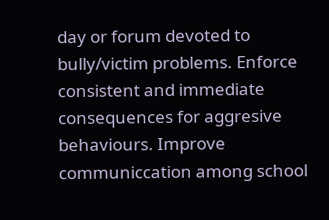day or forum devoted to bully/victim problems. Enforce consistent and immediate consequences for aggresive behaviours. Improve communiccation among school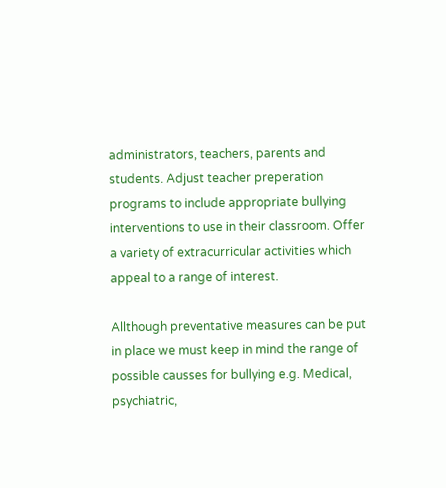administrators, teachers, parents and students. Adjust teacher preperation programs to include appropriate bullying interventions to use in their classroom. Offer a variety of extracurricular activities which appeal to a range of interest.

Allthough preventative measures can be put in place we must keep in mind the range of possible causses for bullying e.g. Medical, psychiatric,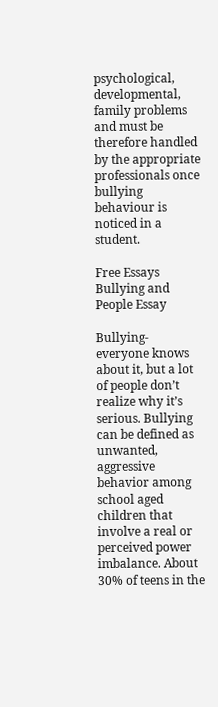psychological, developmental, family problems and must be therefore handled by the appropriate professionals once bullying behaviour is noticed in a student.

Free Essays
Bullying and People Essay

Bullying- everyone knows about it, but a lot of people don’t realize why it’s serious. Bullying can be defined as unwanted, aggressive behavior among school aged children that involve a real or perceived power imbalance. About 30% of teens in the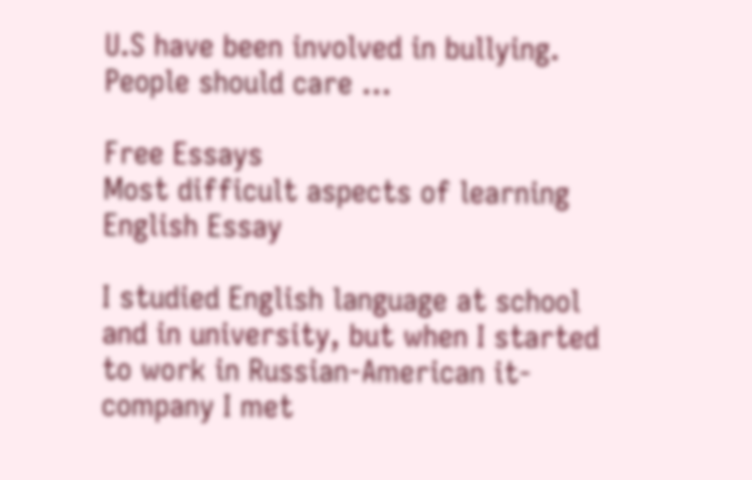U.S have been involved in bullying. People should care …

Free Essays
Most difficult aspects of learning English Essay

I studied English language at school and in university, but when I started to work in Russian-American it-company I met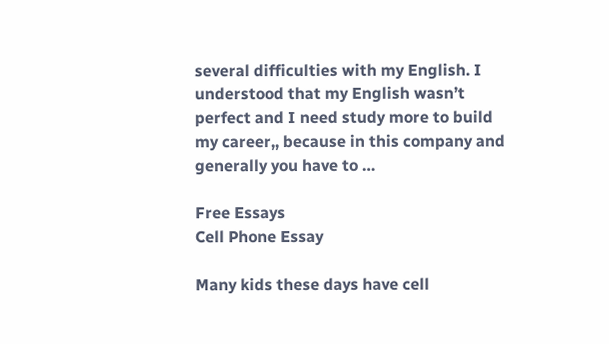several difficulties with my English. I understood that my English wasn’t perfect and I need study more to build my career,, because in this company and generally you have to …

Free Essays
Cell Phone Essay

Many kids these days have cell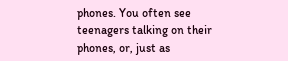phones. You often see teenagers talking on their phones, or, just as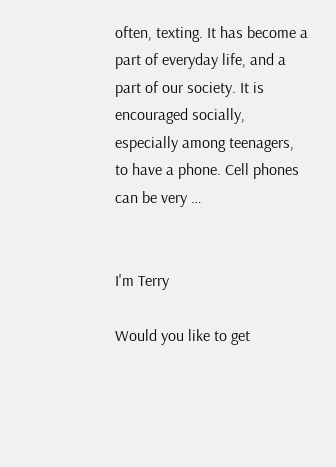often, texting. It has become a part of everyday life, and a part of our society. It is encouraged socially, especially among teenagers, to have a phone. Cell phones can be very …


I'm Terry

Would you like to get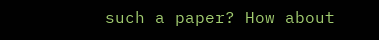such a paper? How about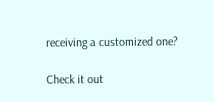receiving a customized one?

Check it out